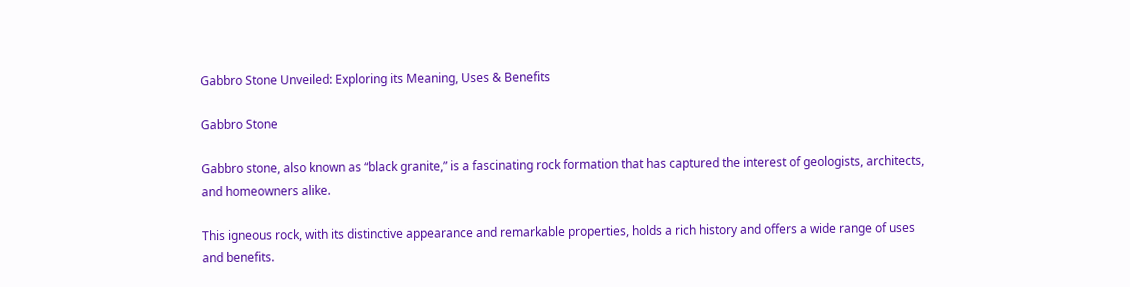Gabbro Stone Unveiled: Exploring its Meaning, Uses & Benefits

Gabbro Stone

Gabbro stone, also known as “black granite,” is a fascinating rock formation that has captured the interest of geologists, architects, and homeowners alike.

This igneous rock, with its distinctive appearance and remarkable properties, holds a rich history and offers a wide range of uses and benefits.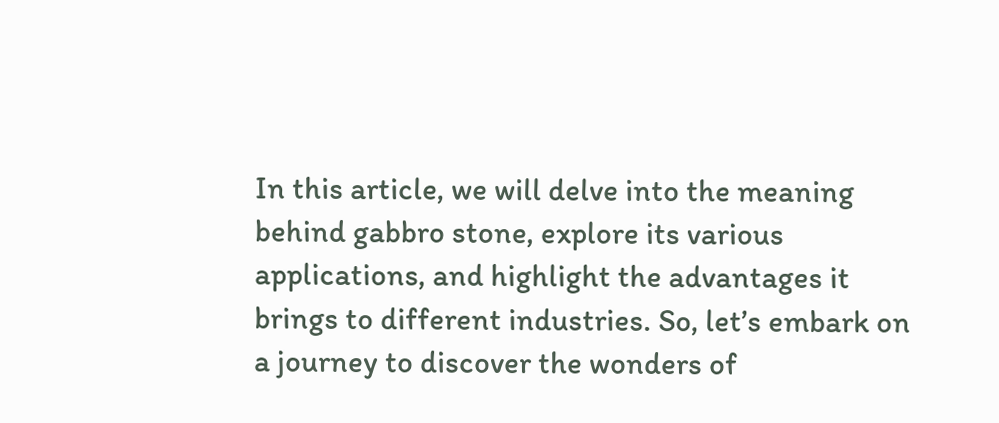In this article, we will delve into the meaning behind gabbro stone, explore its various applications, and highlight the advantages it brings to different industries. So, let’s embark on a journey to discover the wonders of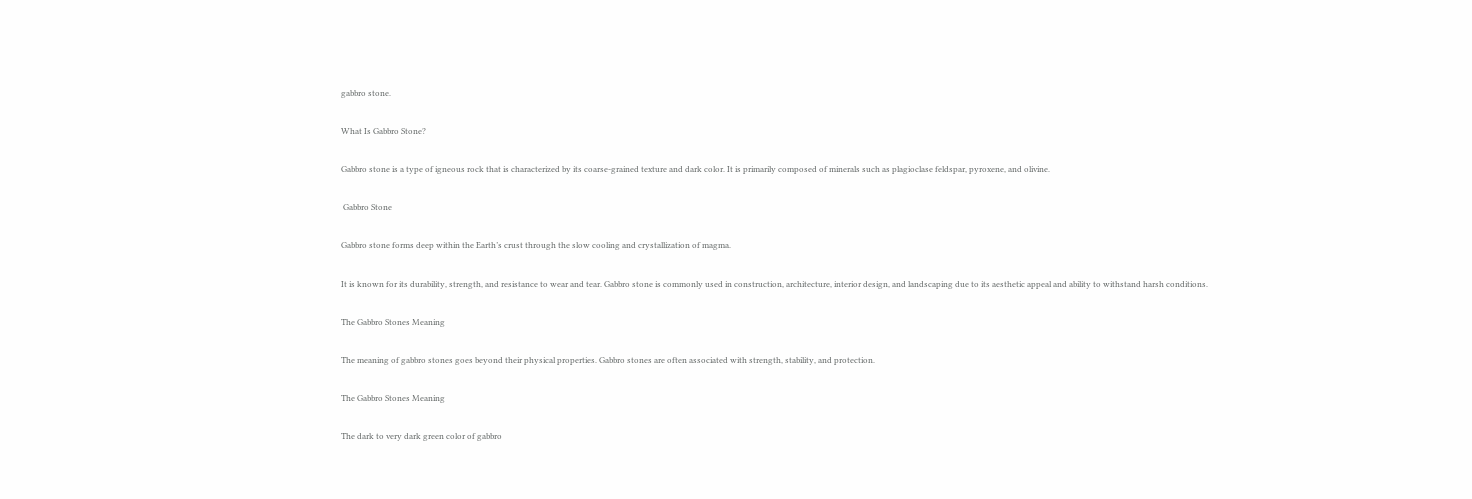gabbro stone.

What Is Gabbro Stone?

Gabbro stone is a type of igneous rock that is characterized by its coarse-grained texture and dark color. It is primarily composed of minerals such as plagioclase feldspar, pyroxene, and olivine.

 Gabbro Stone

Gabbro stone forms deep within the Earth’s crust through the slow cooling and crystallization of magma.

It is known for its durability, strength, and resistance to wear and tear. Gabbro stone is commonly used in construction, architecture, interior design, and landscaping due to its aesthetic appeal and ability to withstand harsh conditions.

The Gabbro Stones Meaning

The meaning of gabbro stones goes beyond their physical properties. Gabbro stones are often associated with strength, stability, and protection.

The Gabbro Stones Meaning

The dark to very dark green color of gabbro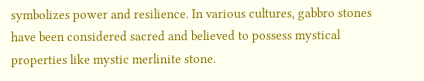symbolizes power and resilience. In various cultures, gabbro stones have been considered sacred and believed to possess mystical properties like mystic merlinite stone.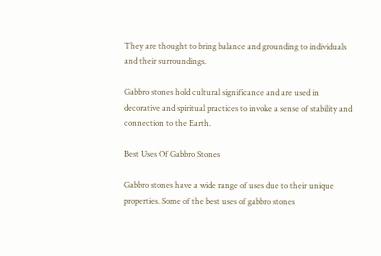They are thought to bring balance and grounding to individuals and their surroundings.

Gabbro stones hold cultural significance and are used in decorative and spiritual practices to invoke a sense of stability and connection to the Earth.

Best Uses Of Gabbro Stones

Gabbro stones have a wide range of uses due to their unique properties. Some of the best uses of gabbro stones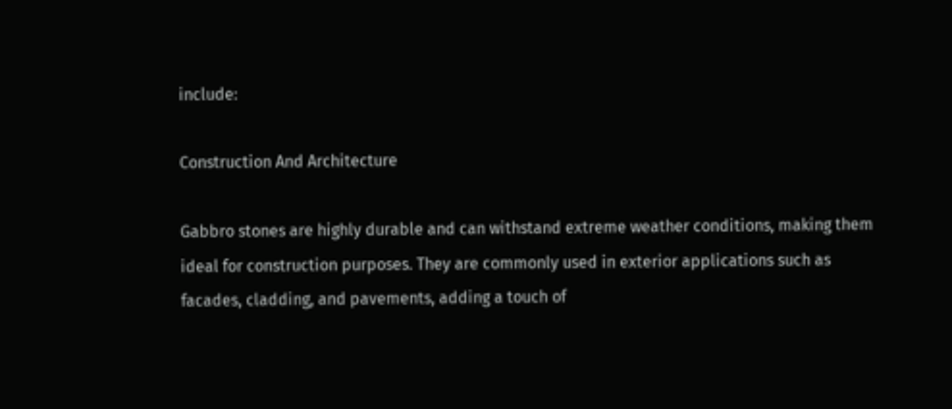include:

Construction And Architecture

Gabbro stones are highly durable and can withstand extreme weather conditions, making them ideal for construction purposes. They are commonly used in exterior applications such as facades, cladding, and pavements, adding a touch of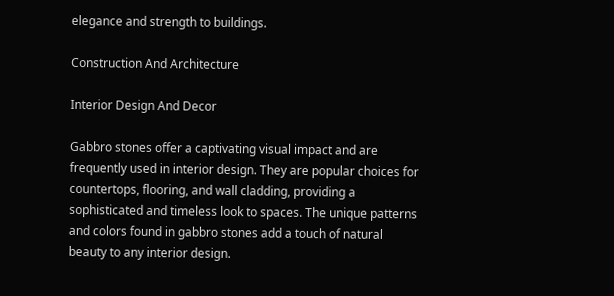elegance and strength to buildings.

Construction And Architecture

Interior Design And Decor

Gabbro stones offer a captivating visual impact and are frequently used in interior design. They are popular choices for countertops, flooring, and wall cladding, providing a sophisticated and timeless look to spaces. The unique patterns and colors found in gabbro stones add a touch of natural beauty to any interior design.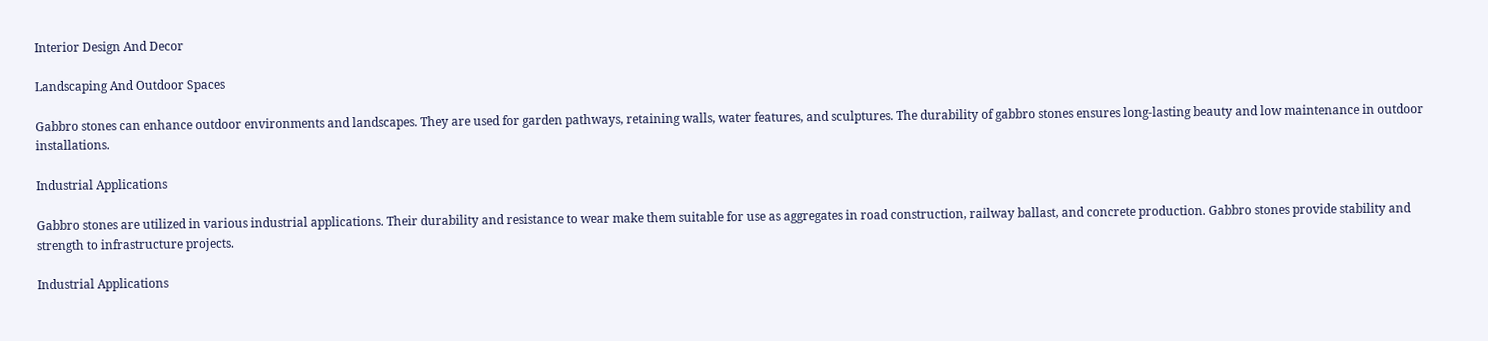Interior Design And Decor

Landscaping And Outdoor Spaces

Gabbro stones can enhance outdoor environments and landscapes. They are used for garden pathways, retaining walls, water features, and sculptures. The durability of gabbro stones ensures long-lasting beauty and low maintenance in outdoor installations.

Industrial Applications

Gabbro stones are utilized in various industrial applications. Their durability and resistance to wear make them suitable for use as aggregates in road construction, railway ballast, and concrete production. Gabbro stones provide stability and strength to infrastructure projects.

Industrial Applications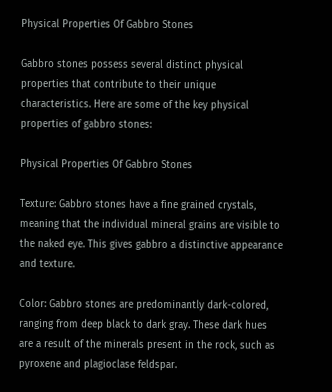Physical Properties Of Gabbro Stones

Gabbro stones possess several distinct physical properties that contribute to their unique characteristics. Here are some of the key physical properties of gabbro stones:

Physical Properties Of Gabbro Stones

Texture: Gabbro stones have a fine grained crystals, meaning that the individual mineral grains are visible to the naked eye. This gives gabbro a distinctive appearance and texture.

Color: Gabbro stones are predominantly dark-colored, ranging from deep black to dark gray. These dark hues are a result of the minerals present in the rock, such as pyroxene and plagioclase feldspar.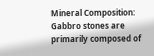Mineral Composition: Gabbro stones are primarily composed of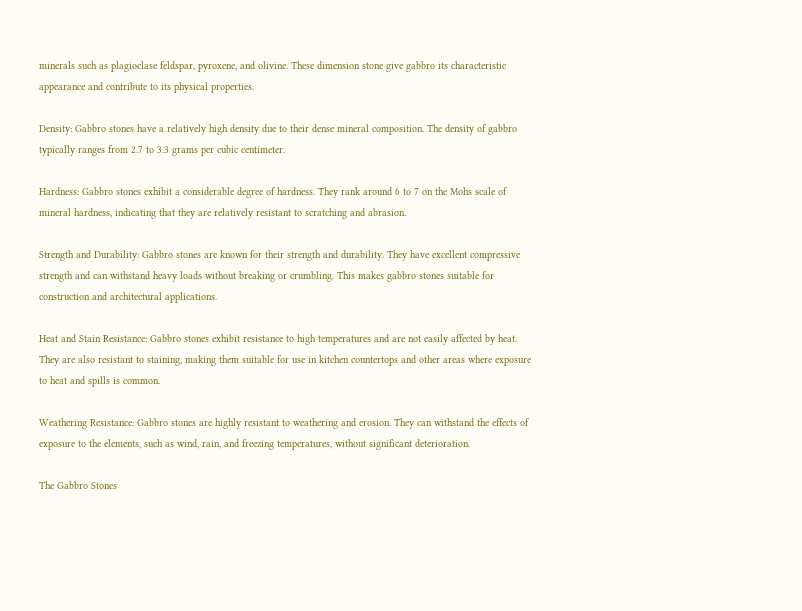minerals such as plagioclase feldspar, pyroxene, and olivine. These dimension stone give gabbro its characteristic appearance and contribute to its physical properties.

Density: Gabbro stones have a relatively high density due to their dense mineral composition. The density of gabbro typically ranges from 2.7 to 3.3 grams per cubic centimeter.

Hardness: Gabbro stones exhibit a considerable degree of hardness. They rank around 6 to 7 on the Mohs scale of mineral hardness, indicating that they are relatively resistant to scratching and abrasion.

Strength and Durability: Gabbro stones are known for their strength and durability. They have excellent compressive strength and can withstand heavy loads without breaking or crumbling. This makes gabbro stones suitable for construction and architectural applications.

Heat and Stain Resistance: Gabbro stones exhibit resistance to high temperatures and are not easily affected by heat. They are also resistant to staining, making them suitable for use in kitchen countertops and other areas where exposure to heat and spills is common.

Weathering Resistance: Gabbro stones are highly resistant to weathering and erosion. They can withstand the effects of exposure to the elements, such as wind, rain, and freezing temperatures, without significant deterioration.

The Gabbro Stones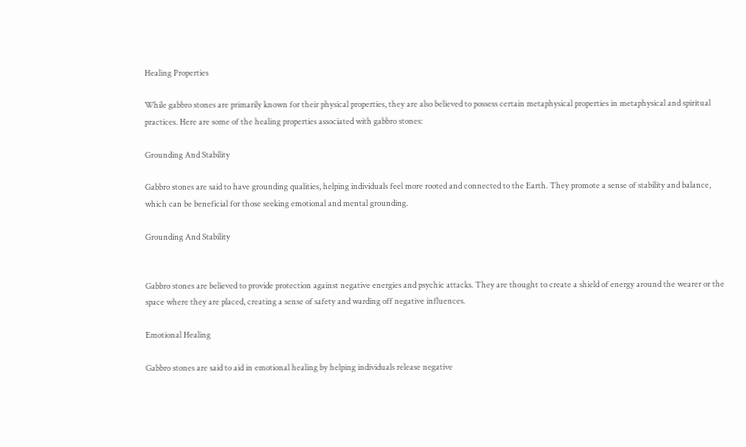Healing Properties

While gabbro stones are primarily known for their physical properties, they are also believed to possess certain metaphysical properties in metaphysical and spiritual practices. Here are some of the healing properties associated with gabbro stones:

Grounding And Stability

Gabbro stones are said to have grounding qualities, helping individuals feel more rooted and connected to the Earth. They promote a sense of stability and balance, which can be beneficial for those seeking emotional and mental grounding.

Grounding And Stability


Gabbro stones are believed to provide protection against negative energies and psychic attacks. They are thought to create a shield of energy around the wearer or the space where they are placed, creating a sense of safety and warding off negative influences.

Emotional Healing

Gabbro stones are said to aid in emotional healing by helping individuals release negative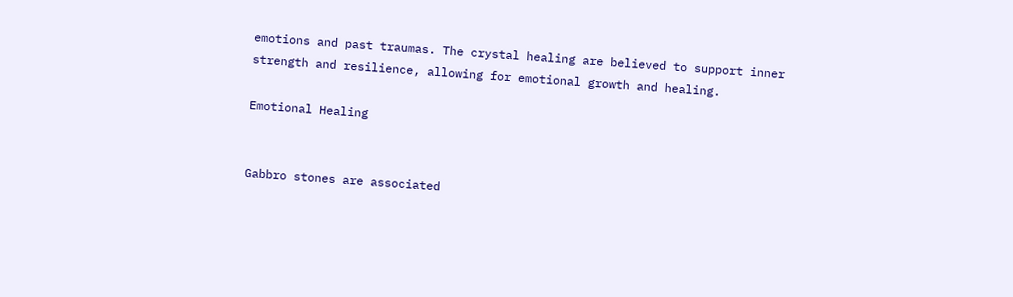emotions and past traumas. The crystal healing are believed to support inner strength and resilience, allowing for emotional growth and healing.

Emotional Healing


Gabbro stones are associated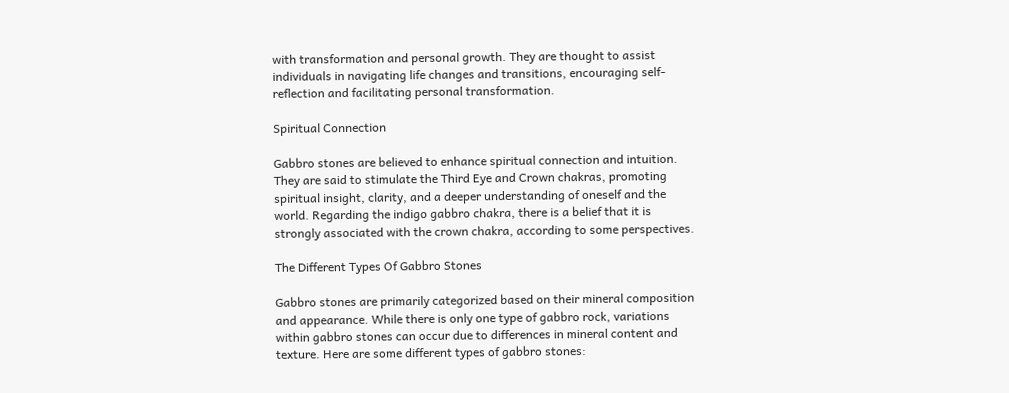with transformation and personal growth. They are thought to assist individuals in navigating life changes and transitions, encouraging self-reflection and facilitating personal transformation.

Spiritual Connection

Gabbro stones are believed to enhance spiritual connection and intuition. They are said to stimulate the Third Eye and Crown chakras, promoting spiritual insight, clarity, and a deeper understanding of oneself and the world. Regarding the indigo gabbro chakra, there is a belief that it is strongly associated with the crown chakra, according to some perspectives.

The Different Types Of Gabbro Stones

Gabbro stones are primarily categorized based on their mineral composition and appearance. While there is only one type of gabbro rock, variations within gabbro stones can occur due to differences in mineral content and texture. Here are some different types of gabbro stones: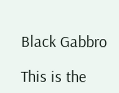Black Gabbro

This is the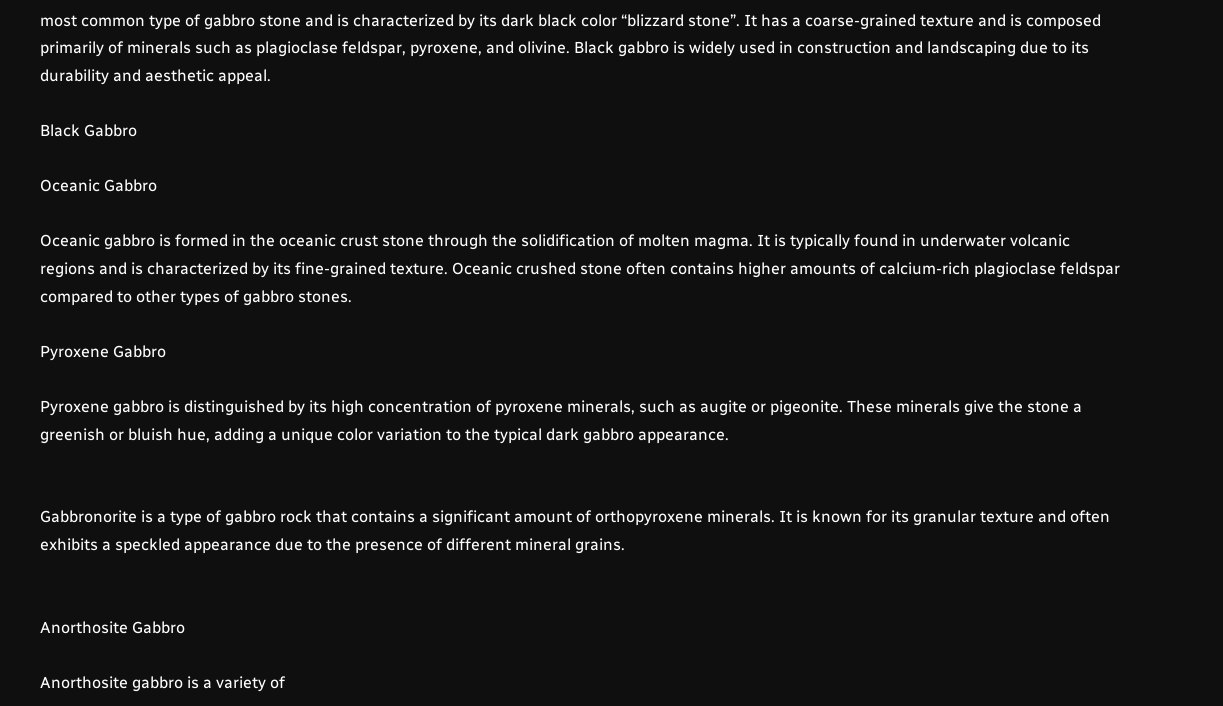most common type of gabbro stone and is characterized by its dark black color “blizzard stone”. It has a coarse-grained texture and is composed primarily of minerals such as plagioclase feldspar, pyroxene, and olivine. Black gabbro is widely used in construction and landscaping due to its durability and aesthetic appeal.

Black Gabbro

Oceanic Gabbro

Oceanic gabbro is formed in the oceanic crust stone through the solidification of molten magma. It is typically found in underwater volcanic regions and is characterized by its fine-grained texture. Oceanic crushed stone often contains higher amounts of calcium-rich plagioclase feldspar compared to other types of gabbro stones.

Pyroxene Gabbro

Pyroxene gabbro is distinguished by its high concentration of pyroxene minerals, such as augite or pigeonite. These minerals give the stone a greenish or bluish hue, adding a unique color variation to the typical dark gabbro appearance.


Gabbronorite is a type of gabbro rock that contains a significant amount of orthopyroxene minerals. It is known for its granular texture and often exhibits a speckled appearance due to the presence of different mineral grains.


Anorthosite Gabbro

Anorthosite gabbro is a variety of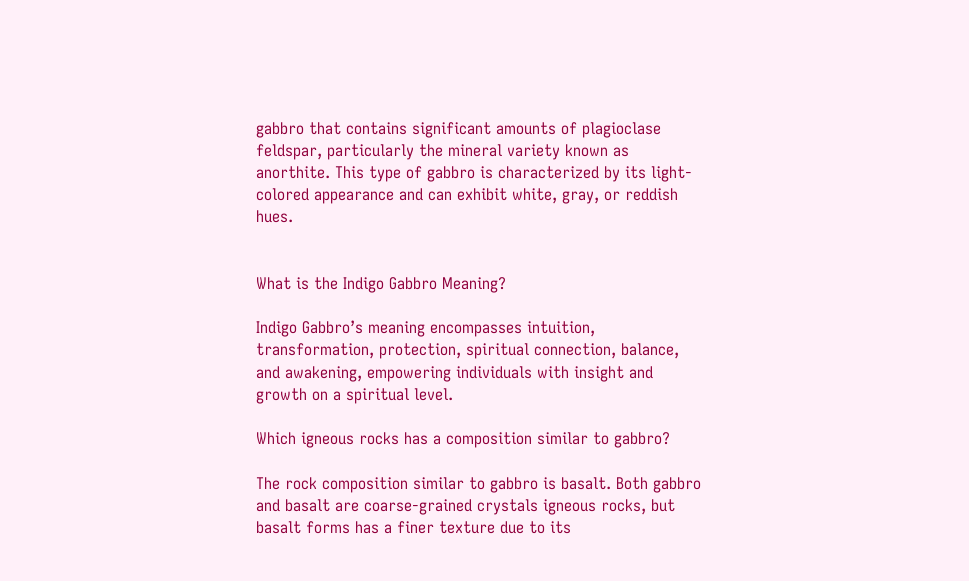gabbro that contains significant amounts of plagioclase feldspar, particularly the mineral variety known as anorthite. This type of gabbro is characterized by its light-colored appearance and can exhibit white, gray, or reddish hues.


What is the Indigo Gabbro Meaning?

Indigo Gabbro’s meaning encompasses intuition, transformation, protection, spiritual connection, balance, and awakening, empowering individuals with insight and growth on a spiritual level.

Which igneous rocks has a composition similar to gabbro?

The rock composition similar to gabbro is basalt. Both gabbro and basalt are coarse-grained crystals igneous rocks, but basalt forms has a finer texture due to its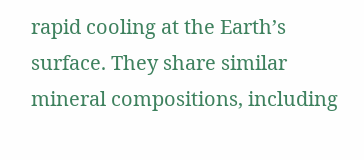rapid cooling at the Earth’s surface. They share similar mineral compositions, including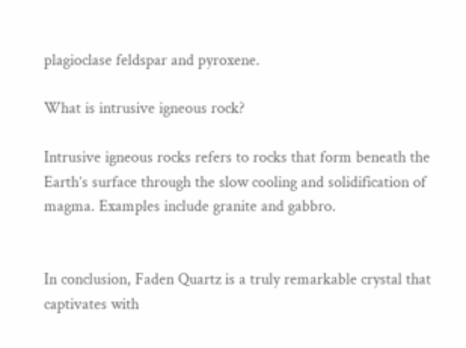plagioclase feldspar and pyroxene.

What is intrusive igneous rock?

Intrusive igneous rocks refers to rocks that form beneath the Earth’s surface through the slow cooling and solidification of magma. Examples include granite and gabbro.


In conclusion, Faden Quartz is a truly remarkable crystal that captivates with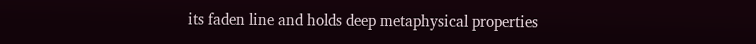its faden line and holds deep metaphysical properties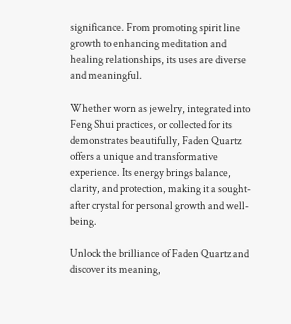significance. From promoting spirit line growth to enhancing meditation and healing relationships, its uses are diverse and meaningful.

Whether worn as jewelry, integrated into Feng Shui practices, or collected for its demonstrates beautifully, Faden Quartz offers a unique and transformative experience. Its energy brings balance, clarity, and protection, making it a sought-after crystal for personal growth and well-being.

Unlock the brilliance of Faden Quartz and discover its meaning,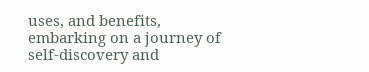uses, and benefits, embarking on a journey of self-discovery and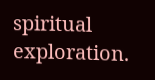spiritual exploration.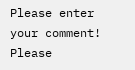Please enter your comment!
Please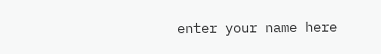enter your name here